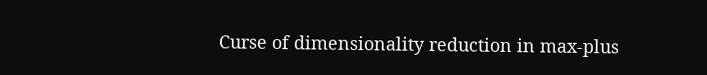Curse of dimensionality reduction in max-plus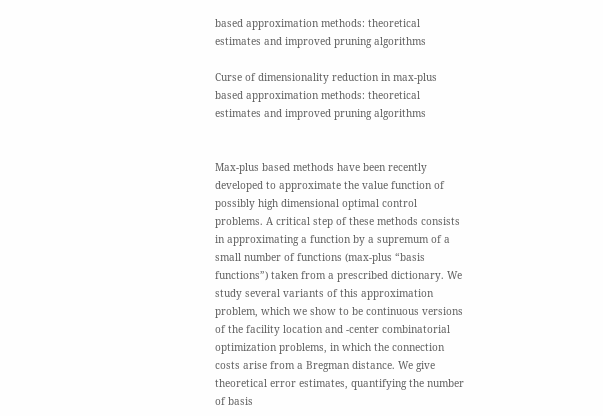based approximation methods: theoretical estimates and improved pruning algorithms

Curse of dimensionality reduction in max-plus based approximation methods: theoretical estimates and improved pruning algorithms


Max-plus based methods have been recently developed to approximate the value function of possibly high dimensional optimal control problems. A critical step of these methods consists in approximating a function by a supremum of a small number of functions (max-plus “basis functions”) taken from a prescribed dictionary. We study several variants of this approximation problem, which we show to be continuous versions of the facility location and -center combinatorial optimization problems, in which the connection costs arise from a Bregman distance. We give theoretical error estimates, quantifying the number of basis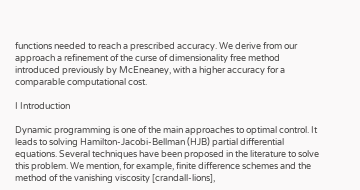functions needed to reach a prescribed accuracy. We derive from our approach a refinement of the curse of dimensionality free method introduced previously by McEneaney, with a higher accuracy for a comparable computational cost.

I Introduction

Dynamic programming is one of the main approaches to optimal control. It leads to solving Hamilton-Jacobi-Bellman (HJB) partial differential equations. Several techniques have been proposed in the literature to solve this problem. We mention, for example, finite difference schemes and the method of the vanishing viscosity [crandall-lions],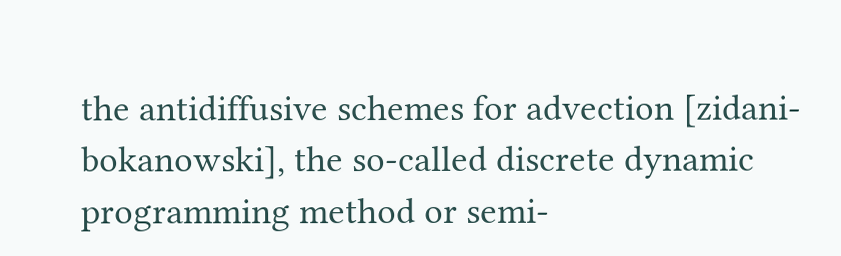the antidiffusive schemes for advection [zidani-bokanowski], the so-called discrete dynamic programming method or semi-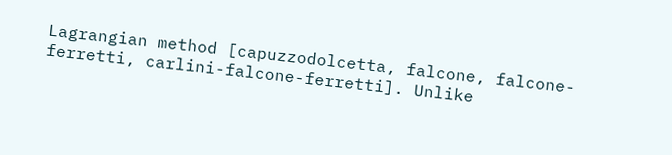Lagrangian method [capuzzodolcetta, falcone, falcone-ferretti, carlini-falcone-ferretti]. Unlike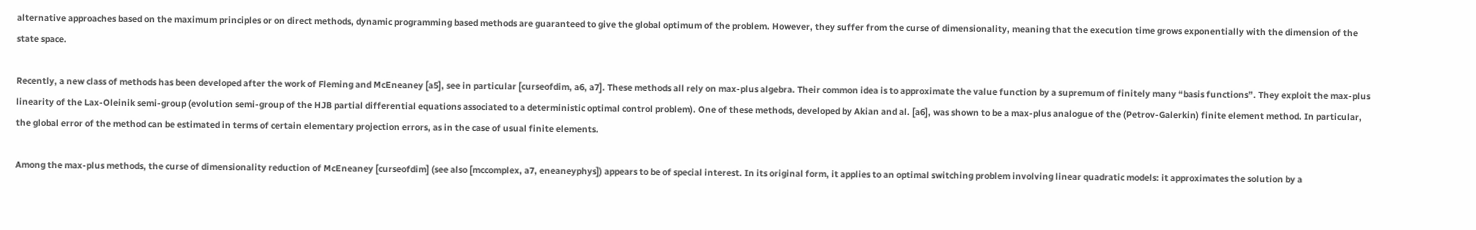alternative approaches based on the maximum principles or on direct methods, dynamic programming based methods are guaranteed to give the global optimum of the problem. However, they suffer from the curse of dimensionality, meaning that the execution time grows exponentially with the dimension of the state space.

Recently, a new class of methods has been developed after the work of Fleming and McEneaney [a5], see in particular [curseofdim, a6, a7]. These methods all rely on max-plus algebra. Their common idea is to approximate the value function by a supremum of finitely many “basis functions”. They exploit the max-plus linearity of the Lax-Oleinik semi-group (evolution semi-group of the HJB partial differential equations associated to a deterministic optimal control problem). One of these methods, developed by Akian and al. [a6], was shown to be a max-plus analogue of the (Petrov-Galerkin) finite element method. In particular, the global error of the method can be estimated in terms of certain elementary projection errors, as in the case of usual finite elements.

Among the max-plus methods, the curse of dimensionality reduction of McEneaney [curseofdim] (see also [mccomplex, a7, eneaneyphys]) appears to be of special interest. In its original form, it applies to an optimal switching problem involving linear quadratic models: it approximates the solution by a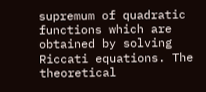supremum of quadratic functions which are obtained by solving Riccati equations. The theoretical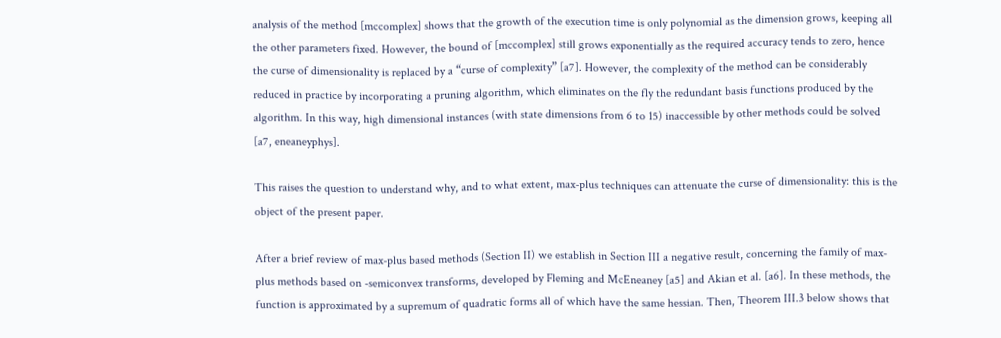analysis of the method [mccomplex] shows that the growth of the execution time is only polynomial as the dimension grows, keeping all the other parameters fixed. However, the bound of [mccomplex] still grows exponentially as the required accuracy tends to zero, hence the curse of dimensionality is replaced by a “curse of complexity” [a7]. However, the complexity of the method can be considerably reduced in practice by incorporating a pruning algorithm, which eliminates on the fly the redundant basis functions produced by the algorithm. In this way, high dimensional instances (with state dimensions from 6 to 15) inaccessible by other methods could be solved [a7, eneaneyphys].

This raises the question to understand why, and to what extent, max-plus techniques can attenuate the curse of dimensionality: this is the object of the present paper.

After a brief review of max-plus based methods (Section II) we establish in Section III a negative result, concerning the family of max-plus methods based on -semiconvex transforms, developed by Fleming and McEneaney [a5] and Akian et al. [a6]. In these methods, the function is approximated by a supremum of quadratic forms all of which have the same hessian. Then, Theorem III.3 below shows that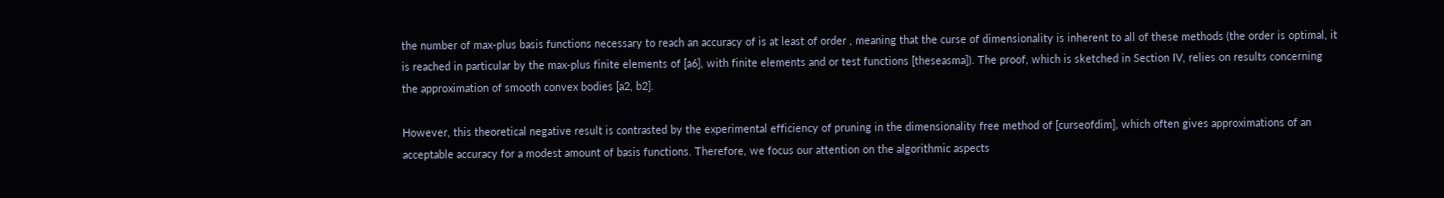the number of max-plus basis functions necessary to reach an accuracy of is at least of order , meaning that the curse of dimensionality is inherent to all of these methods (the order is optimal, it is reached in particular by the max-plus finite elements of [a6], with finite elements and or test functions [theseasma]). The proof, which is sketched in Section IV, relies on results concerning the approximation of smooth convex bodies [a2, b2].

However, this theoretical negative result is contrasted by the experimental efficiency of pruning in the dimensionality free method of [curseofdim], which often gives approximations of an acceptable accuracy for a modest amount of basis functions. Therefore, we focus our attention on the algorithmic aspects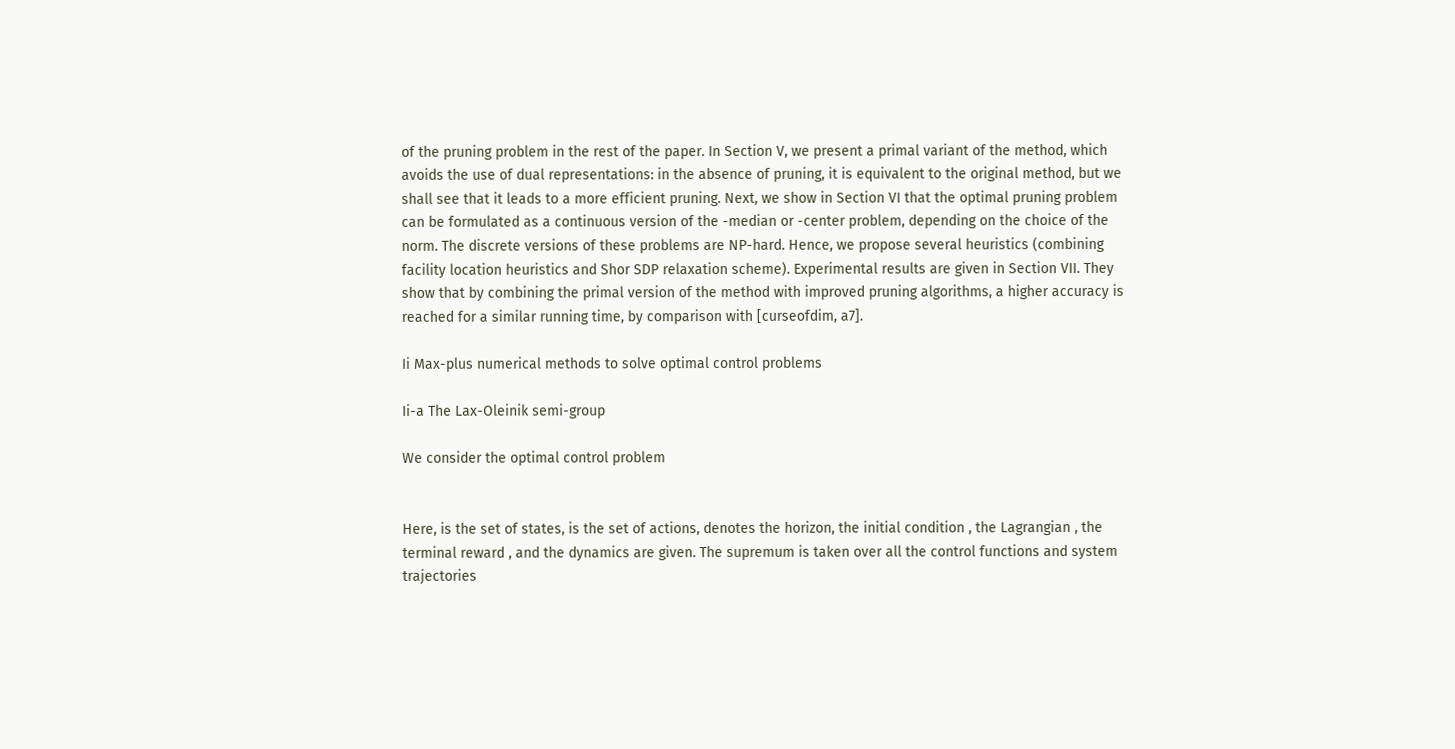of the pruning problem in the rest of the paper. In Section V, we present a primal variant of the method, which avoids the use of dual representations: in the absence of pruning, it is equivalent to the original method, but we shall see that it leads to a more efficient pruning. Next, we show in Section VI that the optimal pruning problem can be formulated as a continuous version of the -median or -center problem, depending on the choice of the norm. The discrete versions of these problems are NP-hard. Hence, we propose several heuristics (combining facility location heuristics and Shor SDP relaxation scheme). Experimental results are given in Section VII. They show that by combining the primal version of the method with improved pruning algorithms, a higher accuracy is reached for a similar running time, by comparison with [curseofdim, a7].

Ii Max-plus numerical methods to solve optimal control problems

Ii-a The Lax-Oleinik semi-group

We consider the optimal control problem


Here, is the set of states, is the set of actions, denotes the horizon, the initial condition , the Lagrangian , the terminal reward , and the dynamics are given. The supremum is taken over all the control functions and system trajectories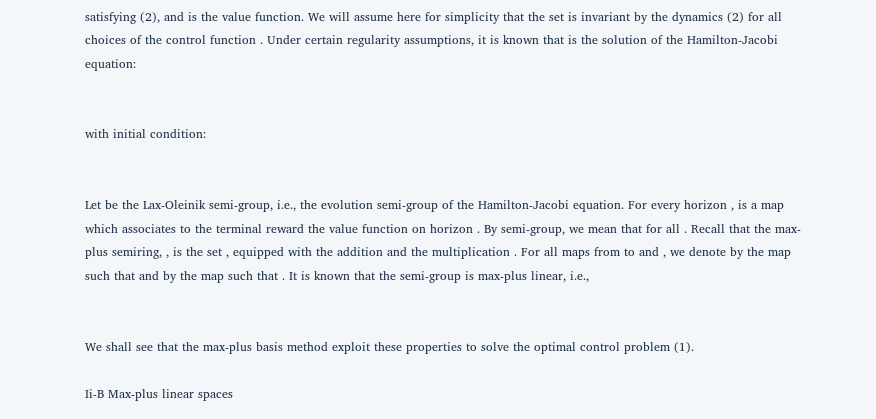satisfying (2), and is the value function. We will assume here for simplicity that the set is invariant by the dynamics (2) for all choices of the control function . Under certain regularity assumptions, it is known that is the solution of the Hamilton-Jacobi equation:


with initial condition:


Let be the Lax-Oleinik semi-group, i.e., the evolution semi-group of the Hamilton-Jacobi equation. For every horizon , is a map which associates to the terminal reward the value function on horizon . By semi-group, we mean that for all . Recall that the max-plus semiring, , is the set , equipped with the addition and the multiplication . For all maps from to and , we denote by the map such that and by the map such that . It is known that the semi-group is max-plus linear, i.e.,


We shall see that the max-plus basis method exploit these properties to solve the optimal control problem (1).

Ii-B Max-plus linear spaces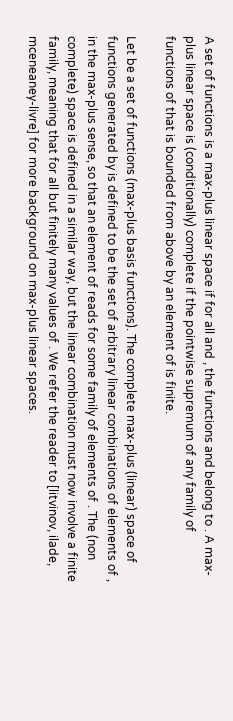A set of functions is a max-plus linear space if for all and , the functions and belong to . A max-plus linear space is (conditionally) complete if the pointwise supremum of any family of functions of that is bounded from above by an element of is finite.

Let be a set of functions (max-plus basis functions). The complete max-plus (linear) space of functions generated by is defined to be the set of arbitrary linear combinations of elements of , in the max-plus sense, so that an element of reads for some family of elements of . The (non complete) space is defined in a similar way, but the linear combination must now involve a finite family, meaning that for all but finitely many values of . We refer the reader to [litvinov, ilade, mceneaney-livre] for more background on max-plus linear spaces.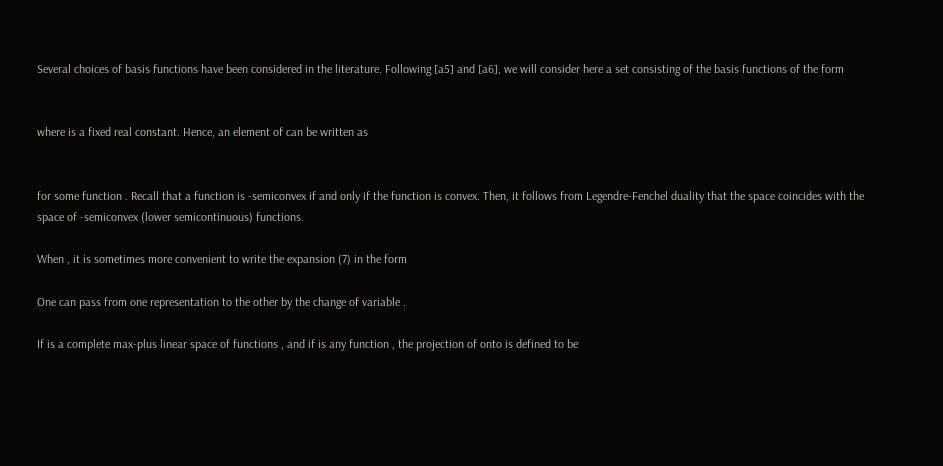Several choices of basis functions have been considered in the literature. Following [a5] and [a6], we will consider here a set consisting of the basis functions of the form


where is a fixed real constant. Hence, an element of can be written as


for some function . Recall that a function is -semiconvex if and only if the function is convex. Then, it follows from Legendre-Fenchel duality that the space coincides with the space of -semiconvex (lower semicontinuous) functions.

When , it is sometimes more convenient to write the expansion (7) in the form

One can pass from one representation to the other by the change of variable .

If is a complete max-plus linear space of functions , and if is any function , the projection of onto is defined to be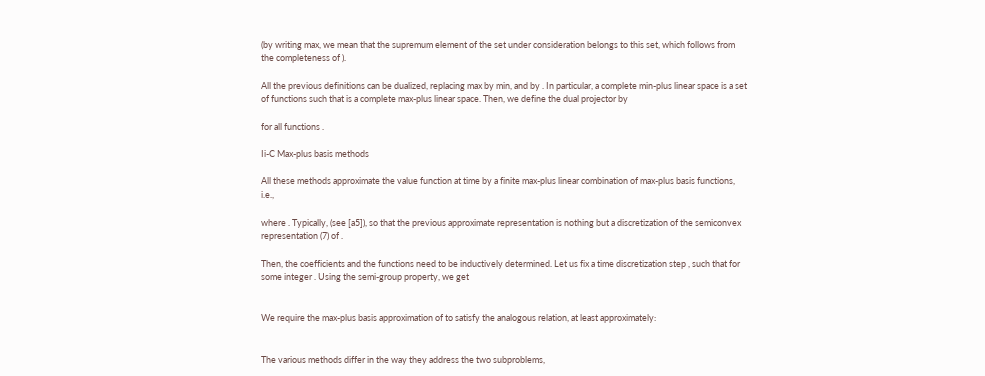(by writing max, we mean that the supremum element of the set under consideration belongs to this set, which follows from the completeness of ).

All the previous definitions can be dualized, replacing max by min, and by . In particular, a complete min-plus linear space is a set of functions such that is a complete max-plus linear space. Then, we define the dual projector by

for all functions .

Ii-C Max-plus basis methods

All these methods approximate the value function at time by a finite max-plus linear combination of max-plus basis functions, i.e.,

where . Typically, (see [a5]), so that the previous approximate representation is nothing but a discretization of the semiconvex representation (7) of .

Then, the coefficients and the functions need to be inductively determined. Let us fix a time discretization step , such that for some integer . Using the semi-group property, we get


We require the max-plus basis approximation of to satisfy the analogous relation, at least approximately:


The various methods differ in the way they address the two subproblems,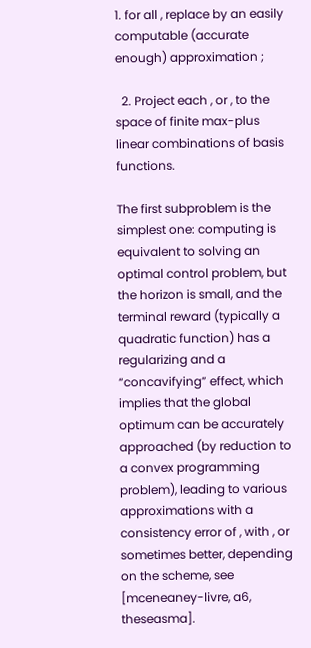1. for all , replace by an easily computable (accurate enough) approximation ;

  2. Project each , or , to the space of finite max-plus linear combinations of basis functions.

The first subproblem is the simplest one: computing is equivalent to solving an optimal control problem, but the horizon is small, and the terminal reward (typically a quadratic function) has a regularizing and a “concavifying” effect, which implies that the global optimum can be accurately approached (by reduction to a convex programming problem), leading to various approximations with a consistency error of , with , or sometimes better, depending on the scheme, see [mceneaney-livre, a6, theseasma].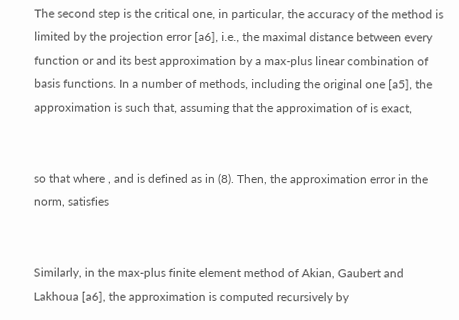The second step is the critical one, in particular, the accuracy of the method is limited by the projection error [a6], i.e., the maximal distance between every function or and its best approximation by a max-plus linear combination of basis functions. In a number of methods, including the original one [a5], the approximation is such that, assuming that the approximation of is exact,


so that where , and is defined as in (8). Then, the approximation error in the norm, satisfies


Similarly, in the max-plus finite element method of Akian, Gaubert and Lakhoua [a6], the approximation is computed recursively by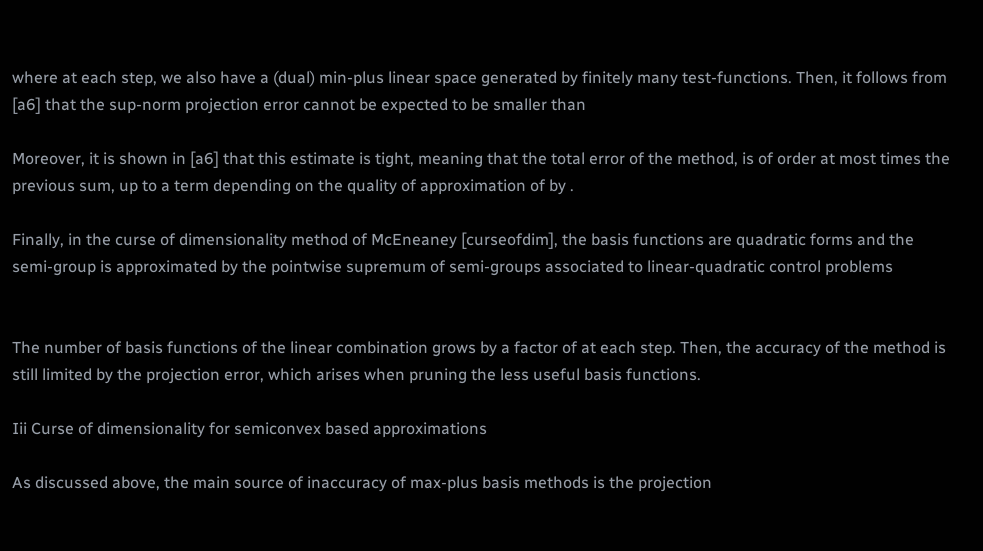where at each step, we also have a (dual) min-plus linear space generated by finitely many test-functions. Then, it follows from [a6] that the sup-norm projection error cannot be expected to be smaller than

Moreover, it is shown in [a6] that this estimate is tight, meaning that the total error of the method, is of order at most times the previous sum, up to a term depending on the quality of approximation of by .

Finally, in the curse of dimensionality method of McEneaney [curseofdim], the basis functions are quadratic forms and the semi-group is approximated by the pointwise supremum of semi-groups associated to linear-quadratic control problems


The number of basis functions of the linear combination grows by a factor of at each step. Then, the accuracy of the method is still limited by the projection error, which arises when pruning the less useful basis functions.

Iii Curse of dimensionality for semiconvex based approximations

As discussed above, the main source of inaccuracy of max-plus basis methods is the projection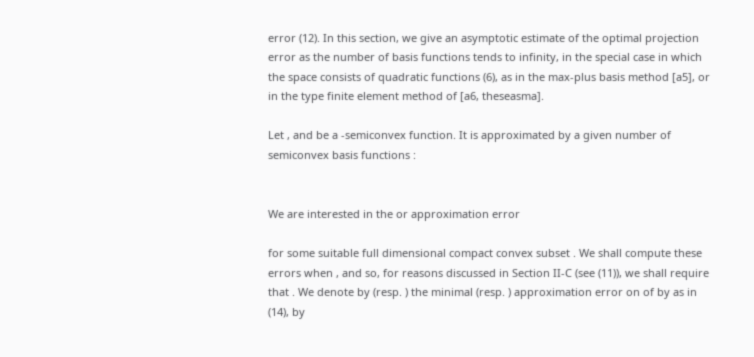error (12). In this section, we give an asymptotic estimate of the optimal projection error as the number of basis functions tends to infinity, in the special case in which the space consists of quadratic functions (6), as in the max-plus basis method [a5], or in the type finite element method of [a6, theseasma].

Let , and be a -semiconvex function. It is approximated by a given number of semiconvex basis functions :


We are interested in the or approximation error

for some suitable full dimensional compact convex subset . We shall compute these errors when , and so, for reasons discussed in Section II-C (see (11)), we shall require that . We denote by (resp. ) the minimal (resp. ) approximation error on of by as in (14), by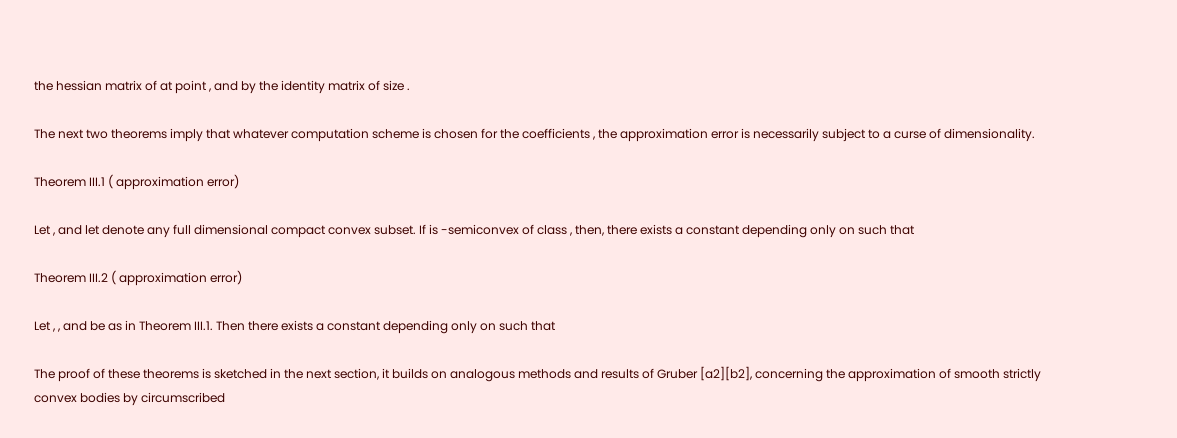the hessian matrix of at point , and by the identity matrix of size .

The next two theorems imply that whatever computation scheme is chosen for the coefficients , the approximation error is necessarily subject to a curse of dimensionality.

Theorem III.1 ( approximation error)

Let , and let denote any full dimensional compact convex subset. If is -semiconvex of class , then, there exists a constant depending only on such that

Theorem III.2 ( approximation error)

Let , , and be as in Theorem III.1. Then there exists a constant depending only on such that

The proof of these theorems is sketched in the next section, it builds on analogous methods and results of Gruber [a2][b2], concerning the approximation of smooth strictly convex bodies by circumscribed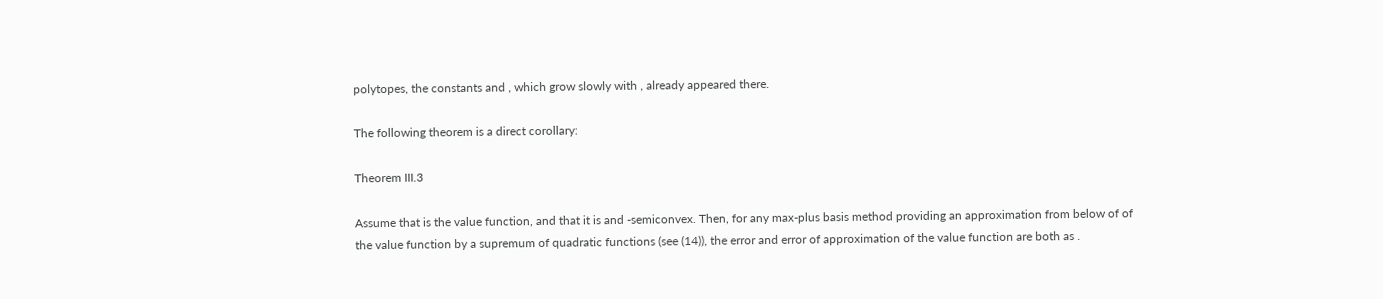polytopes, the constants and , which grow slowly with , already appeared there.

The following theorem is a direct corollary:

Theorem III.3

Assume that is the value function, and that it is and -semiconvex. Then, for any max-plus basis method providing an approximation from below of of the value function by a supremum of quadratic functions (see (14)), the error and error of approximation of the value function are both as .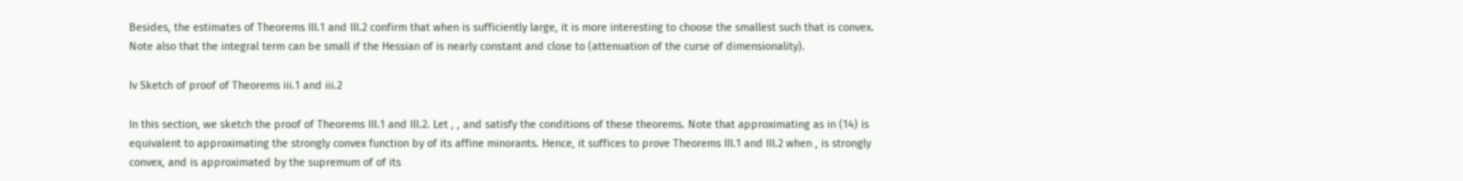Besides, the estimates of Theorems III.1 and III.2 confirm that when is sufficiently large, it is more interesting to choose the smallest such that is convex. Note also that the integral term can be small if the Hessian of is nearly constant and close to (attenuation of the curse of dimensionality).

Iv Sketch of proof of Theorems iii.1 and iii.2

In this section, we sketch the proof of Theorems III.1 and III.2. Let , , and satisfy the conditions of these theorems. Note that approximating as in (14) is equivalent to approximating the strongly convex function by of its affine minorants. Hence, it suffices to prove Theorems III.1 and III.2 when , is strongly convex, and is approximated by the supremum of of its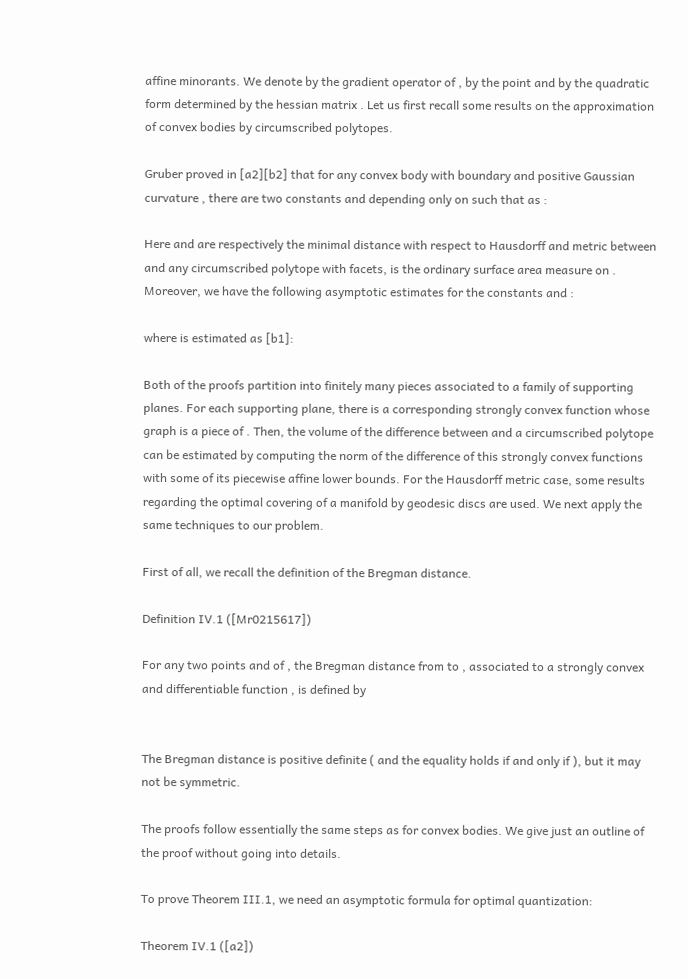affine minorants. We denote by the gradient operator of , by the point and by the quadratic form determined by the hessian matrix . Let us first recall some results on the approximation of convex bodies by circumscribed polytopes.

Gruber proved in [a2][b2] that for any convex body with boundary and positive Gaussian curvature , there are two constants and depending only on such that as :

Here and are respectively the minimal distance with respect to Hausdorff and metric between and any circumscribed polytope with facets, is the ordinary surface area measure on . Moreover, we have the following asymptotic estimates for the constants and :

where is estimated as [b1]:

Both of the proofs partition into finitely many pieces associated to a family of supporting planes. For each supporting plane, there is a corresponding strongly convex function whose graph is a piece of . Then, the volume of the difference between and a circumscribed polytope can be estimated by computing the norm of the difference of this strongly convex functions with some of its piecewise affine lower bounds. For the Hausdorff metric case, some results regarding the optimal covering of a manifold by geodesic discs are used. We next apply the same techniques to our problem.

First of all, we recall the definition of the Bregman distance.

Definition IV.1 ([Mr0215617])

For any two points and of , the Bregman distance from to , associated to a strongly convex and differentiable function , is defined by


The Bregman distance is positive definite ( and the equality holds if and only if ), but it may not be symmetric.

The proofs follow essentially the same steps as for convex bodies. We give just an outline of the proof without going into details.

To prove Theorem III.1, we need an asymptotic formula for optimal quantization:

Theorem IV.1 ([a2])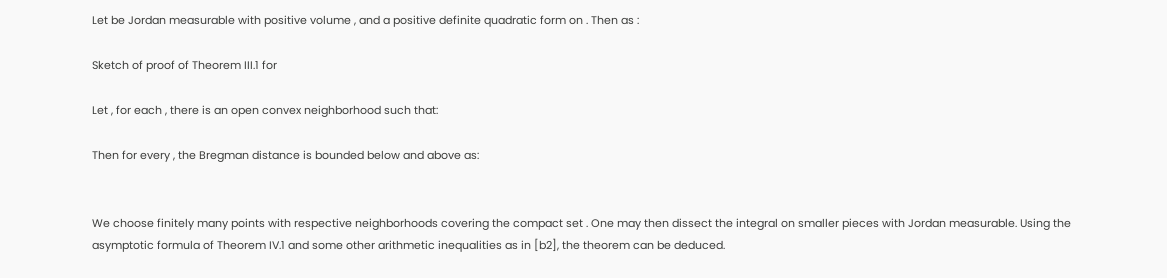Let be Jordan measurable with positive volume , and a positive definite quadratic form on . Then as :

Sketch of proof of Theorem III.1 for

Let , for each , there is an open convex neighborhood such that:

Then for every , the Bregman distance is bounded below and above as:


We choose finitely many points with respective neighborhoods covering the compact set . One may then dissect the integral on smaller pieces with Jordan measurable. Using the asymptotic formula of Theorem IV.1 and some other arithmetic inequalities as in [b2], the theorem can be deduced.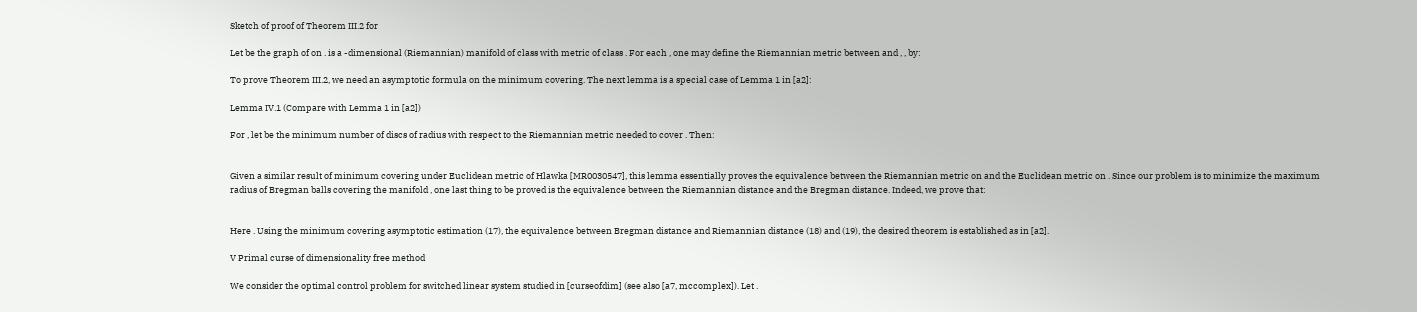Sketch of proof of Theorem III.2 for

Let be the graph of on . is a -dimensional (Riemannian) manifold of class with metric of class . For each , one may define the Riemannian metric between and , , by:

To prove Theorem III.2, we need an asymptotic formula on the minimum covering. The next lemma is a special case of Lemma 1 in [a2]:

Lemma IV.1 (Compare with Lemma 1 in [a2])

For , let be the minimum number of discs of radius with respect to the Riemannian metric needed to cover . Then:


Given a similar result of minimum covering under Euclidean metric of Hlawka [MR0030547], this lemma essentially proves the equivalence between the Riemannian metric on and the Euclidean metric on . Since our problem is to minimize the maximum radius of Bregman balls covering the manifold , one last thing to be proved is the equivalence between the Riemannian distance and the Bregman distance. Indeed, we prove that:


Here . Using the minimum covering asymptotic estimation (17), the equivalence between Bregman distance and Riemannian distance (18) and (19), the desired theorem is established as in [a2].

V Primal curse of dimensionality free method

We consider the optimal control problem for switched linear system studied in [curseofdim] (see also [a7, mccomplex]). Let .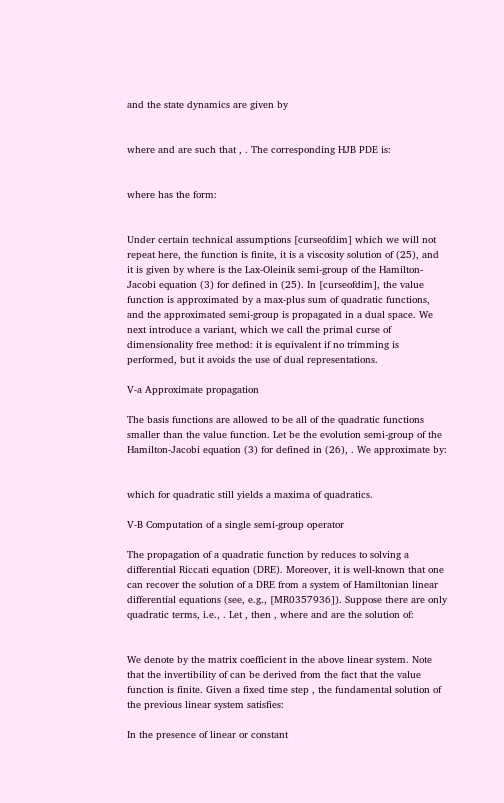and the state dynamics are given by


where and are such that , . The corresponding HJB PDE is:


where has the form:


Under certain technical assumptions [curseofdim] which we will not repeat here, the function is finite, it is a viscosity solution of (25), and it is given by where is the Lax-Oleinik semi-group of the Hamilton-Jacobi equation (3) for defined in (25). In [curseofdim], the value function is approximated by a max-plus sum of quadratic functions, and the approximated semi-group is propagated in a dual space. We next introduce a variant, which we call the primal curse of dimensionality free method: it is equivalent if no trimming is performed, but it avoids the use of dual representations.

V-a Approximate propagation

The basis functions are allowed to be all of the quadratic functions smaller than the value function. Let be the evolution semi-group of the Hamilton-Jacobi equation (3) for defined in (26), . We approximate by:


which for quadratic still yields a maxima of quadratics.

V-B Computation of a single semi-group operator

The propagation of a quadratic function by reduces to solving a differential Riccati equation (DRE). Moreover, it is well-known that one can recover the solution of a DRE from a system of Hamiltonian linear differential equations (see, e.g., [MR0357936]). Suppose there are only quadratic terms, i.e., . Let , then , where and are the solution of:


We denote by the matrix coefficient in the above linear system. Note that the invertibility of can be derived from the fact that the value function is finite. Given a fixed time step , the fundamental solution of the previous linear system satisfies:

In the presence of linear or constant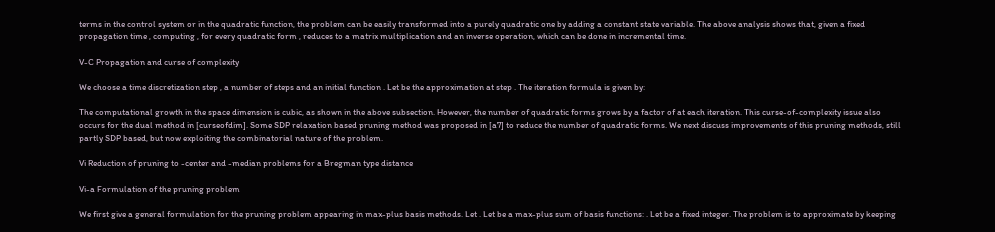terms in the control system or in the quadratic function, the problem can be easily transformed into a purely quadratic one by adding a constant state variable. The above analysis shows that, given a fixed propagation time , computing , for every quadratic form , reduces to a matrix multiplication and an inverse operation, which can be done in incremental time.

V-C Propagation and curse of complexity

We choose a time discretization step , a number of steps and an initial function . Let be the approximation at step . The iteration formula is given by:

The computational growth in the space dimension is cubic, as shown in the above subsection. However, the number of quadratic forms grows by a factor of at each iteration. This curse-of-complexity issue also occurs for the dual method in [curseofdim]. Some SDP relaxation based pruning method was proposed in [a7] to reduce the number of quadratic forms. We next discuss improvements of this pruning methods, still partly SDP based, but now exploiting the combinatorial nature of the problem.

Vi Reduction of pruning to -center and -median problems for a Bregman type distance

Vi-a Formulation of the pruning problem

We first give a general formulation for the pruning problem appearing in max-plus basis methods. Let . Let be a max-plus sum of basis functions: . Let be a fixed integer. The problem is to approximate by keeping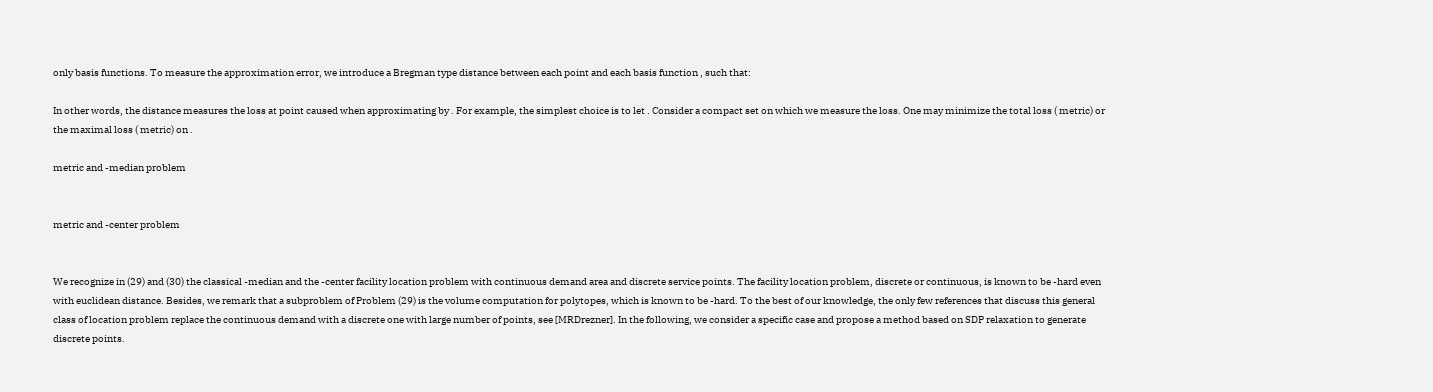only basis functions. To measure the approximation error, we introduce a Bregman type distance between each point and each basis function , such that:

In other words, the distance measures the loss at point caused when approximating by . For example, the simplest choice is to let . Consider a compact set on which we measure the loss. One may minimize the total loss ( metric) or the maximal loss ( metric) on .

metric and -median problem


metric and -center problem


We recognize in (29) and (30) the classical -median and the -center facility location problem with continuous demand area and discrete service points. The facility location problem, discrete or continuous, is known to be -hard even with euclidean distance. Besides, we remark that a subproblem of Problem (29) is the volume computation for polytopes, which is known to be -hard. To the best of our knowledge, the only few references that discuss this general class of location problem replace the continuous demand with a discrete one with large number of points, see [MRDrezner]. In the following, we consider a specific case and propose a method based on SDP relaxation to generate discrete points.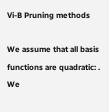Vi-B Pruning methods

We assume that all basis functions are quadratic: . We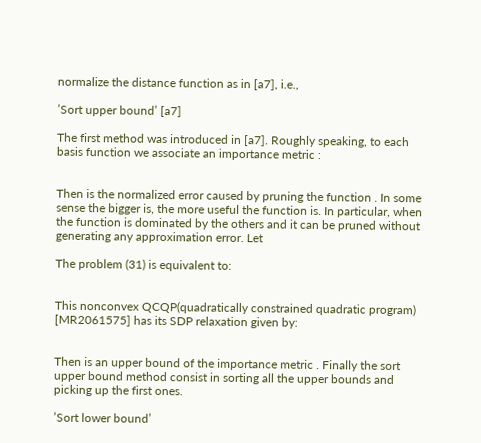normalize the distance function as in [a7], i.e.,

’Sort upper bound’ [a7]

The first method was introduced in [a7]. Roughly speaking, to each basis function we associate an importance metric :


Then is the normalized error caused by pruning the function . In some sense the bigger is, the more useful the function is. In particular, when the function is dominated by the others and it can be pruned without generating any approximation error. Let

The problem (31) is equivalent to:


This nonconvex QCQP(quadratically constrained quadratic program) [MR2061575] has its SDP relaxation given by:


Then is an upper bound of the importance metric . Finally the sort upper bound method consist in sorting all the upper bounds and picking up the first ones.

’Sort lower bound’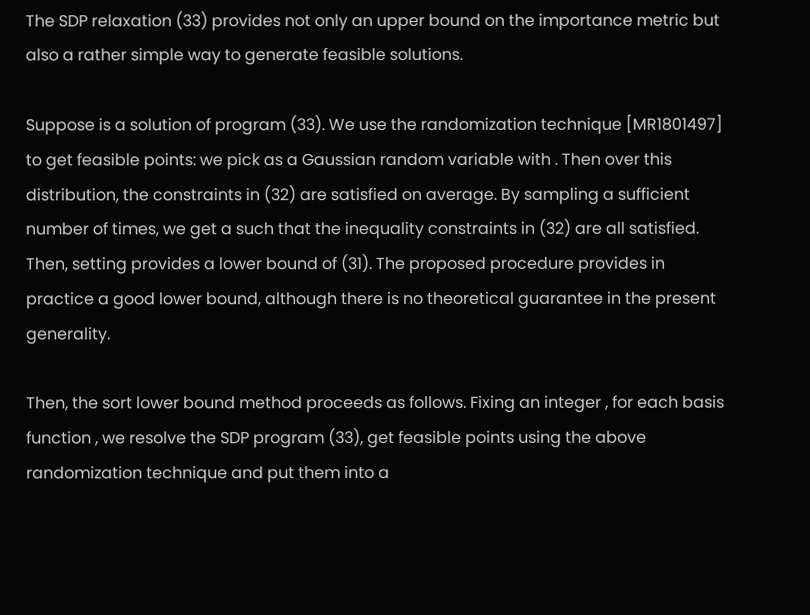The SDP relaxation (33) provides not only an upper bound on the importance metric but also a rather simple way to generate feasible solutions.

Suppose is a solution of program (33). We use the randomization technique [MR1801497] to get feasible points: we pick as a Gaussian random variable with . Then over this distribution, the constraints in (32) are satisfied on average. By sampling a sufficient number of times, we get a such that the inequality constraints in (32) are all satisfied. Then, setting provides a lower bound of (31). The proposed procedure provides in practice a good lower bound, although there is no theoretical guarantee in the present generality.

Then, the sort lower bound method proceeds as follows. Fixing an integer , for each basis function , we resolve the SDP program (33), get feasible points using the above randomization technique and put them into a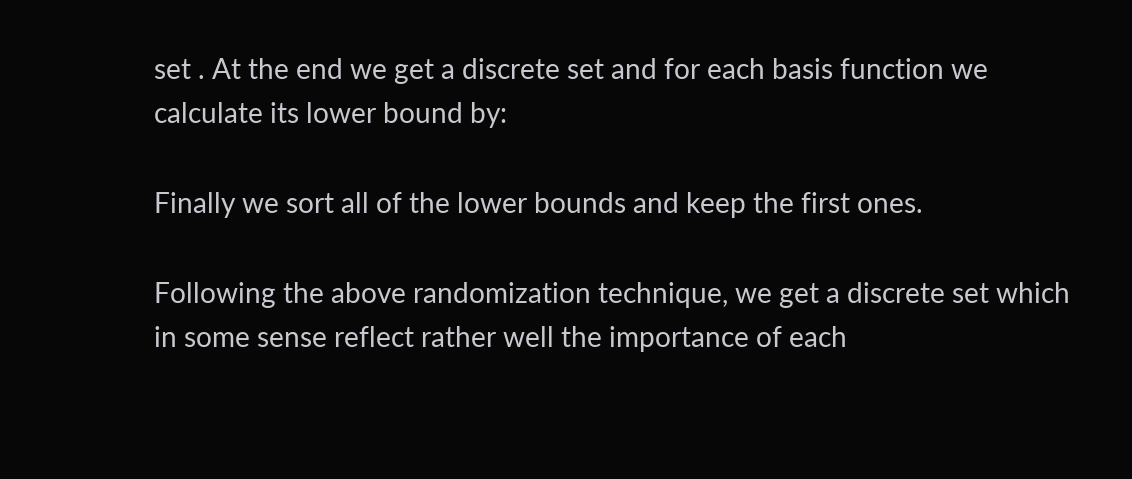set . At the end we get a discrete set and for each basis function we calculate its lower bound by:

Finally we sort all of the lower bounds and keep the first ones.

Following the above randomization technique, we get a discrete set which in some sense reflect rather well the importance of each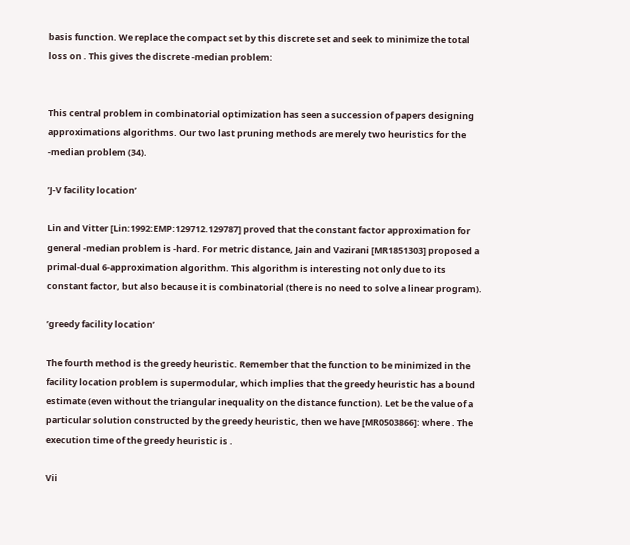basis function. We replace the compact set by this discrete set and seek to minimize the total loss on . This gives the discrete -median problem:


This central problem in combinatorial optimization has seen a succession of papers designing approximations algorithms. Our two last pruning methods are merely two heuristics for the -median problem (34).

’J-V facility location’

Lin and Vitter [Lin:1992:EMP:129712.129787] proved that the constant factor approximation for general -median problem is -hard. For metric distance, Jain and Vazirani [MR1851303] proposed a primal-dual 6-approximation algorithm. This algorithm is interesting not only due to its constant factor, but also because it is combinatorial (there is no need to solve a linear program).

’greedy facility location’

The fourth method is the greedy heuristic. Remember that the function to be minimized in the facility location problem is supermodular, which implies that the greedy heuristic has a bound estimate (even without the triangular inequality on the distance function). Let be the value of a particular solution constructed by the greedy heuristic, then we have [MR0503866]: where . The execution time of the greedy heuristic is .

Vii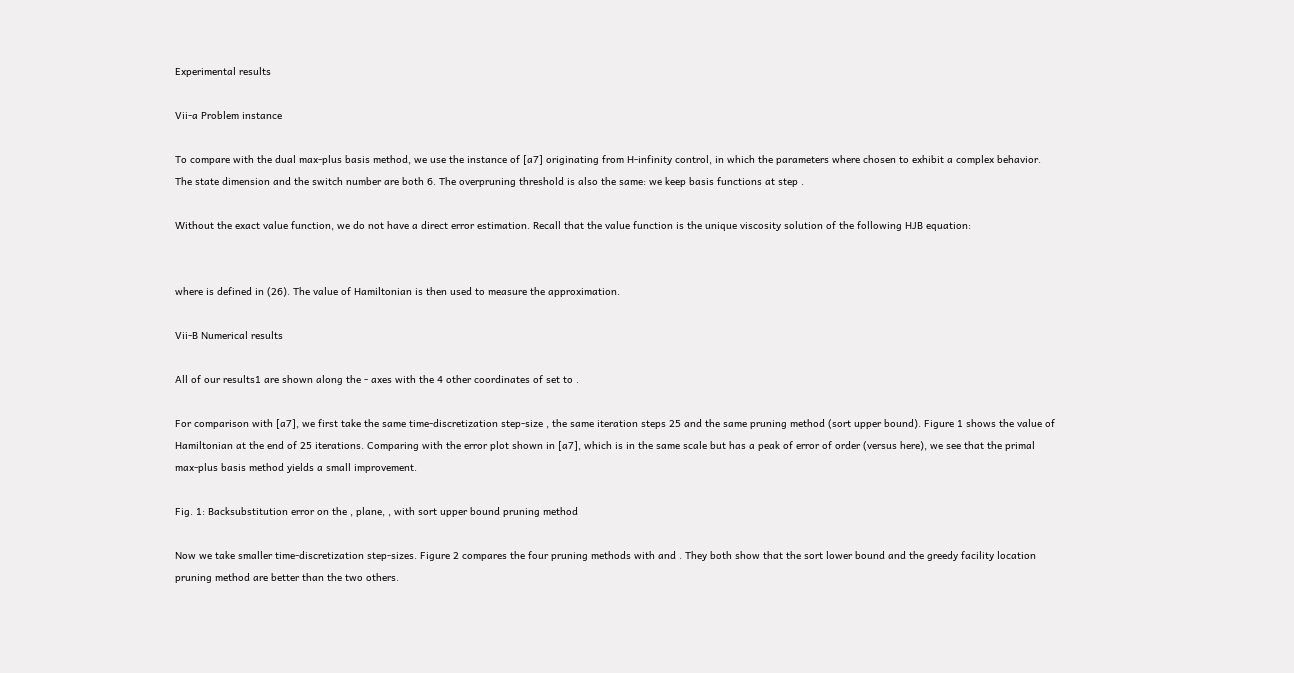Experimental results

Vii-a Problem instance

To compare with the dual max-plus basis method, we use the instance of [a7] originating from H-infinity control, in which the parameters where chosen to exhibit a complex behavior. The state dimension and the switch number are both 6. The overpruning threshold is also the same: we keep basis functions at step .

Without the exact value function, we do not have a direct error estimation. Recall that the value function is the unique viscosity solution of the following HJB equation:


where is defined in (26). The value of Hamiltonian is then used to measure the approximation.

Vii-B Numerical results

All of our results1 are shown along the - axes with the 4 other coordinates of set to .

For comparison with [a7], we first take the same time-discretization step-size , the same iteration steps 25 and the same pruning method (sort upper bound). Figure 1 shows the value of Hamiltonian at the end of 25 iterations. Comparing with the error plot shown in [a7], which is in the same scale but has a peak of error of order (versus here), we see that the primal max-plus basis method yields a small improvement.

Fig. 1: Backsubstitution error on the , plane, , with sort upper bound pruning method

Now we take smaller time-discretization step-sizes. Figure 2 compares the four pruning methods with and . They both show that the sort lower bound and the greedy facility location pruning method are better than the two others.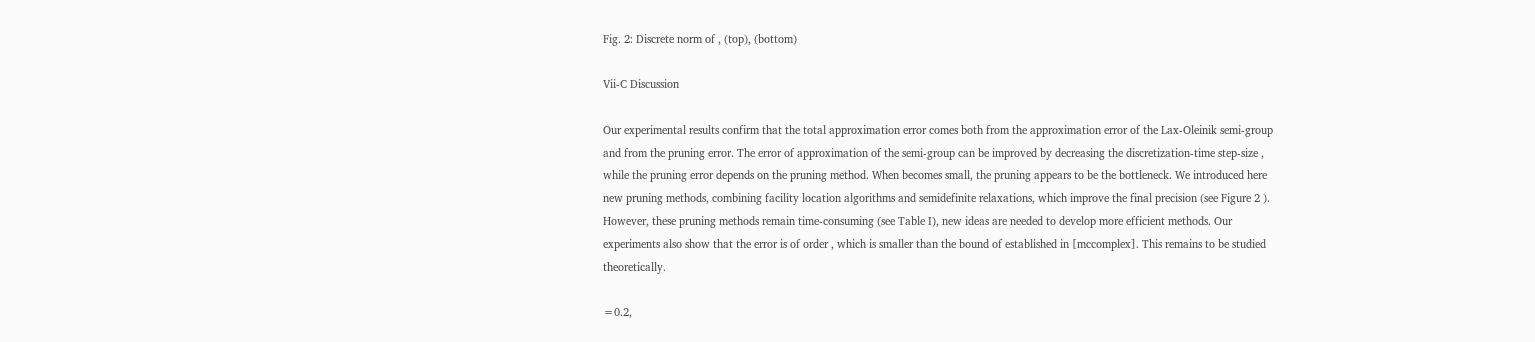Fig. 2: Discrete norm of , (top), (bottom)

Vii-C Discussion

Our experimental results confirm that the total approximation error comes both from the approximation error of the Lax-Oleinik semi-group and from the pruning error. The error of approximation of the semi-group can be improved by decreasing the discretization-time step-size , while the pruning error depends on the pruning method. When becomes small, the pruning appears to be the bottleneck. We introduced here new pruning methods, combining facility location algorithms and semidefinite relaxations, which improve the final precision (see Figure 2 ). However, these pruning methods remain time-consuming (see Table I), new ideas are needed to develop more efficient methods. Our experiments also show that the error is of order , which is smaller than the bound of established in [mccomplex]. This remains to be studied theoretically.

=0.2,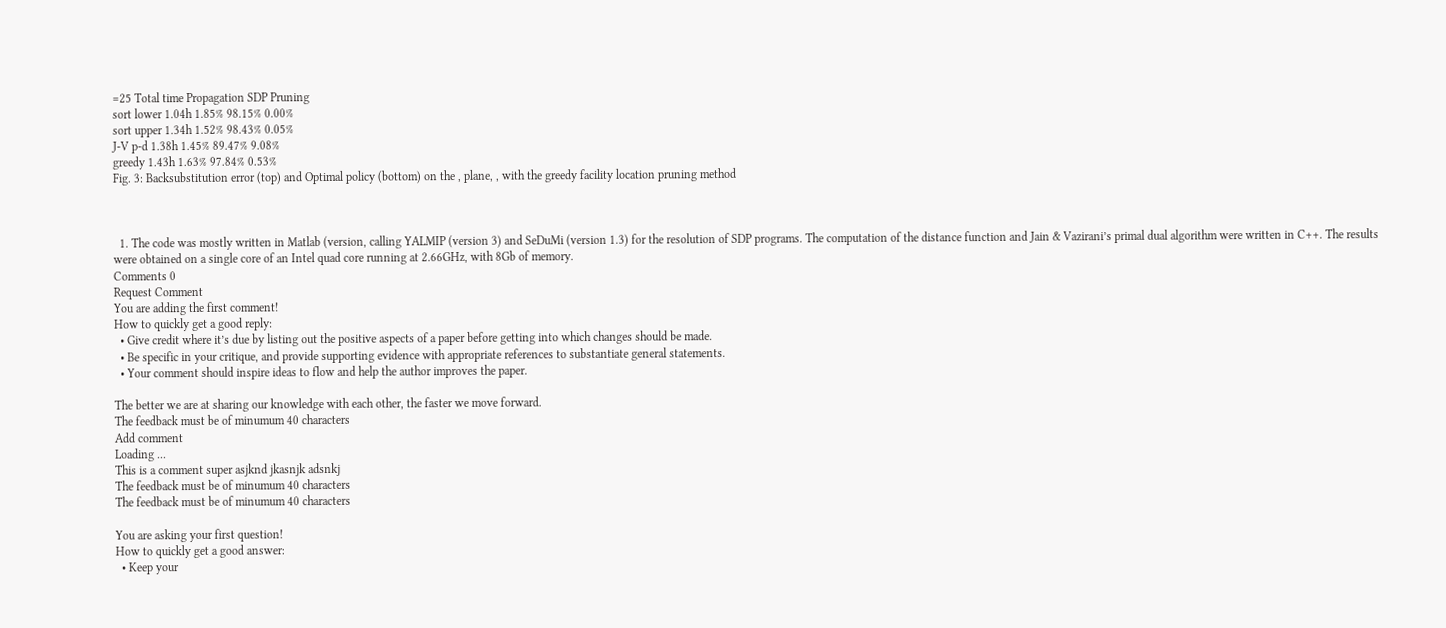=25 Total time Propagation SDP Pruning
sort lower 1.04h 1.85% 98.15% 0.00%
sort upper 1.34h 1.52% 98.43% 0.05%
J-V p-d 1.38h 1.45% 89.47% 9.08%
greedy 1.43h 1.63% 97.84% 0.53%
Fig. 3: Backsubstitution error (top) and Optimal policy (bottom) on the , plane, , with the greedy facility location pruning method



  1. The code was mostly written in Matlab (version, calling YALMIP (version 3) and SeDuMi (version 1.3) for the resolution of SDP programs. The computation of the distance function and Jain & Vazirani’s primal dual algorithm were written in C++. The results were obtained on a single core of an Intel quad core running at 2.66GHz, with 8Gb of memory.
Comments 0
Request Comment
You are adding the first comment!
How to quickly get a good reply:
  • Give credit where it’s due by listing out the positive aspects of a paper before getting into which changes should be made.
  • Be specific in your critique, and provide supporting evidence with appropriate references to substantiate general statements.
  • Your comment should inspire ideas to flow and help the author improves the paper.

The better we are at sharing our knowledge with each other, the faster we move forward.
The feedback must be of minumum 40 characters
Add comment
Loading ...
This is a comment super asjknd jkasnjk adsnkj
The feedback must be of minumum 40 characters
The feedback must be of minumum 40 characters

You are asking your first question!
How to quickly get a good answer:
  • Keep your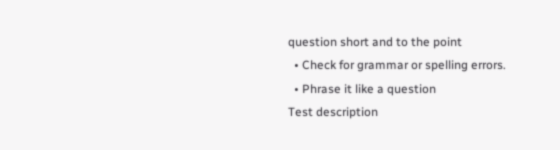question short and to the point
  • Check for grammar or spelling errors.
  • Phrase it like a question
Test description